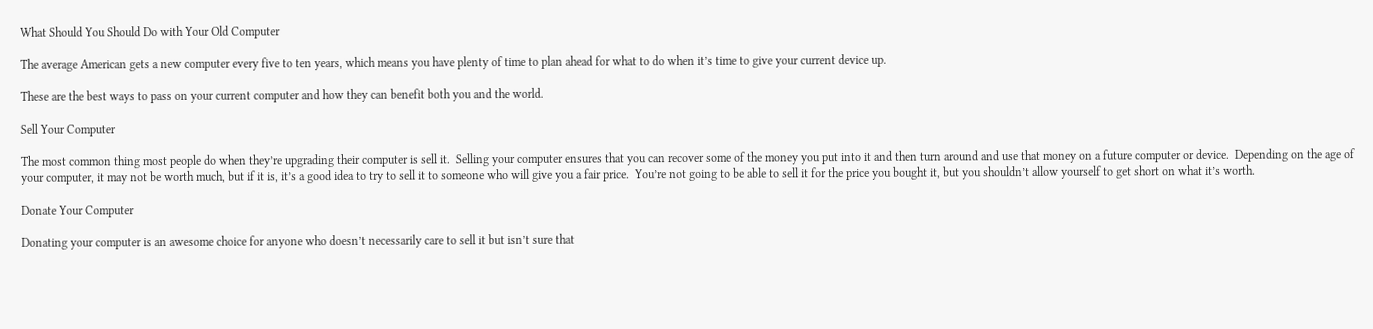What Should You Should Do with Your Old Computer

The average American gets a new computer every five to ten years, which means you have plenty of time to plan ahead for what to do when it’s time to give your current device up.

These are the best ways to pass on your current computer and how they can benefit both you and the world.

Sell Your Computer

The most common thing most people do when they’re upgrading their computer is sell it.  Selling your computer ensures that you can recover some of the money you put into it and then turn around and use that money on a future computer or device.  Depending on the age of your computer, it may not be worth much, but if it is, it’s a good idea to try to sell it to someone who will give you a fair price.  You’re not going to be able to sell it for the price you bought it, but you shouldn’t allow yourself to get short on what it’s worth.

Donate Your Computer

Donating your computer is an awesome choice for anyone who doesn’t necessarily care to sell it but isn’t sure that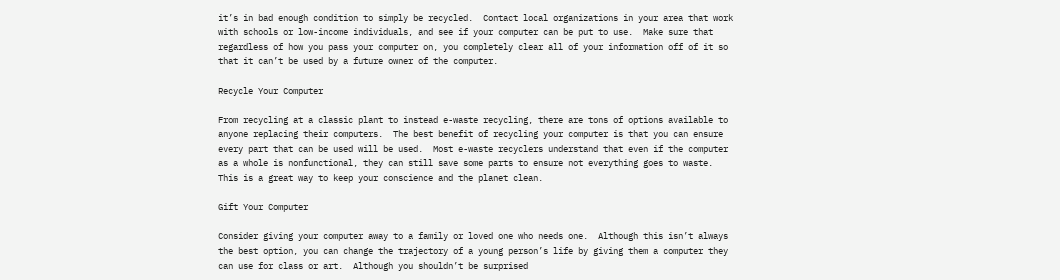it’s in bad enough condition to simply be recycled.  Contact local organizations in your area that work with schools or low-income individuals, and see if your computer can be put to use.  Make sure that regardless of how you pass your computer on, you completely clear all of your information off of it so that it can’t be used by a future owner of the computer.

Recycle Your Computer

From recycling at a classic plant to instead e-waste recycling, there are tons of options available to anyone replacing their computers.  The best benefit of recycling your computer is that you can ensure every part that can be used will be used.  Most e-waste recyclers understand that even if the computer as a whole is nonfunctional, they can still save some parts to ensure not everything goes to waste.  This is a great way to keep your conscience and the planet clean.

Gift Your Computer

Consider giving your computer away to a family or loved one who needs one.  Although this isn’t always the best option, you can change the trajectory of a young person’s life by giving them a computer they can use for class or art.  Although you shouldn’t be surprised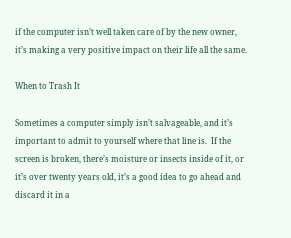if the computer isn’t well taken care of by the new owner, it’s making a very positive impact on their life all the same.

When to Trash It

Sometimes a computer simply isn’t salvageable, and it’s important to admit to yourself where that line is.  If the screen is broken, there’s moisture or insects inside of it, or it’s over twenty years old, it’s a good idea to go ahead and discard it in a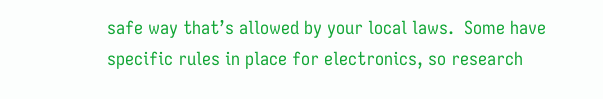safe way that’s allowed by your local laws.  Some have specific rules in place for electronics, so research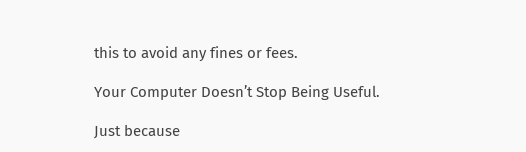this to avoid any fines or fees.

Your Computer Doesn’t Stop Being Useful.

Just because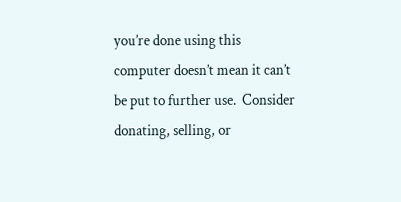you’re done using this computer doesn’t mean it can’t be put to further use.  Consider donating, selling, or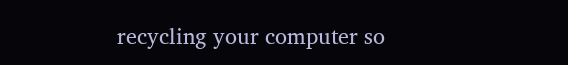recycling your computer so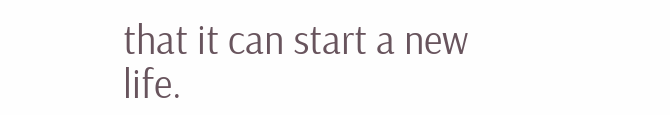that it can start a new life.